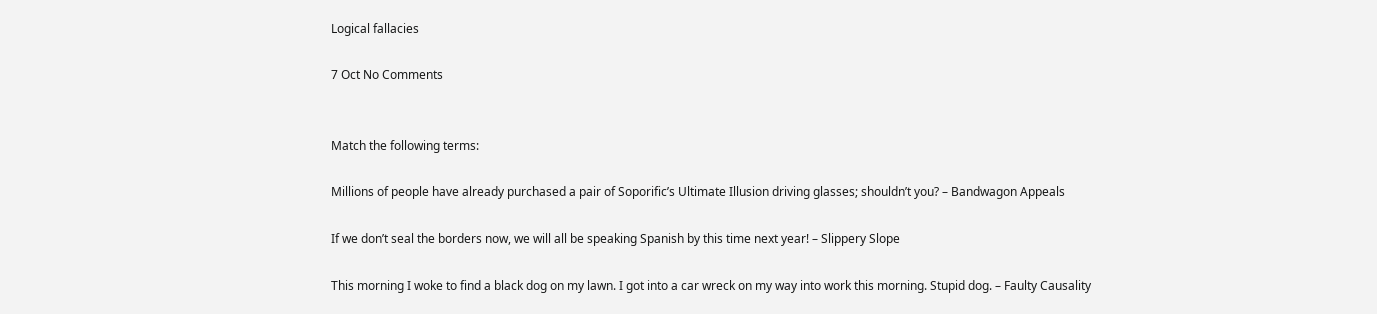Logical fallacies

7 Oct No Comments


Match the following terms:

Millions of people have already purchased a pair of Soporific’s Ultimate Illusion driving glasses; shouldn’t you? – Bandwagon Appeals

If we don’t seal the borders now, we will all be speaking Spanish by this time next year! – Slippery Slope

This morning I woke to find a black dog on my lawn. I got into a car wreck on my way into work this morning. Stupid dog. – Faulty Causality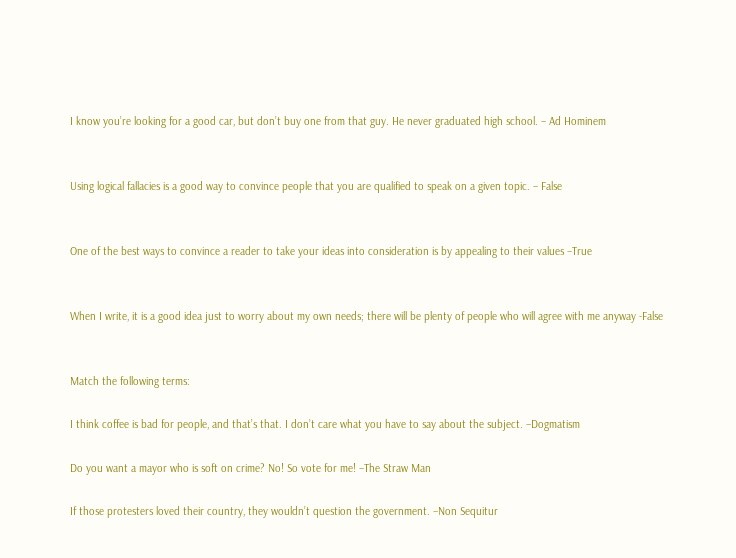I know you’re looking for a good car, but don’t buy one from that guy. He never graduated high school. – Ad Hominem


Using logical fallacies is a good way to convince people that you are qualified to speak on a given topic. – False


One of the best ways to convince a reader to take your ideas into consideration is by appealing to their values –True


When I write, it is a good idea just to worry about my own needs; there will be plenty of people who will agree with me anyway -False


Match the following terms:

I think coffee is bad for people, and that’s that. I don’t care what you have to say about the subject. –Dogmatism

Do you want a mayor who is soft on crime? No! So vote for me! –The Straw Man

If those protesters loved their country, they wouldn’t question the government. –Non Sequitur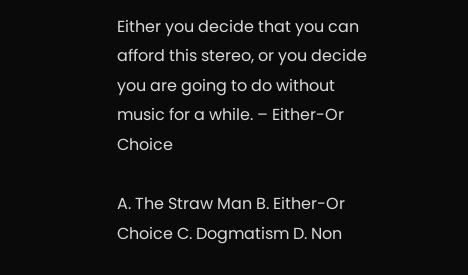Either you decide that you can afford this stereo, or you decide you are going to do without music for a while. – Either-Or Choice

A. The Straw Man B. Either-Or Choice C. Dogmatism D. Non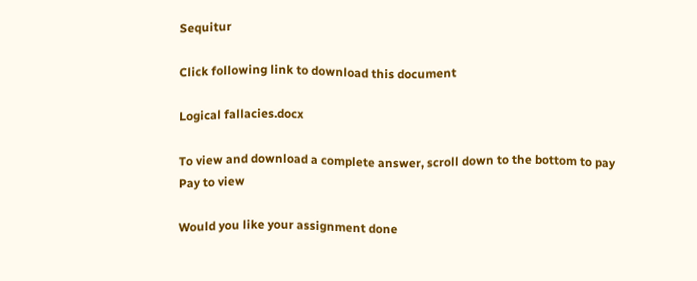Sequitur

Click following link to download this document

Logical fallacies.docx

To view and download a complete answer, scroll down to the bottom to pay Pay to view

Would you like your assignment done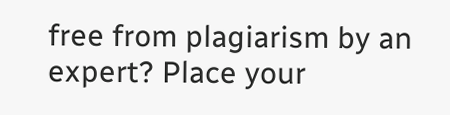free from plagiarism by an expert? Place your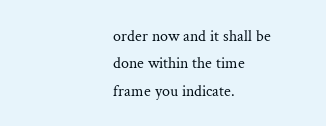order now and it shall be done within the time frame you indicate.